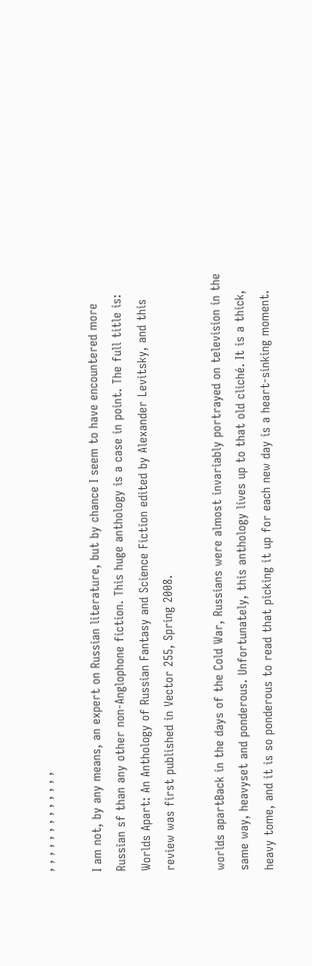, , , , , , , , , , , , ,

I am not, by any means, an expert on Russian literature, but by chance I seem to have encountered more Russian sf than any other non-Anglophone fiction. This huge anthology is a case in point. The full title is: Worlds Apart: An Anthology of Russian Fantasy and Science Fiction edited by Alexander Levitsky, and this review was first published in Vector 255, Spring 2008.

worlds apartBack in the days of the Cold War, Russians were almost invariably portrayed on television in the same way, heavyset and ponderous. Unfortunately, this anthology lives up to that old cliché. It is a thick, heavy tome, and it is so ponderous to read that picking it up for each new day is a heart-sinking moment.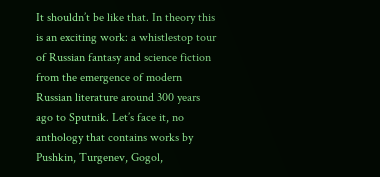It shouldn’t be like that. In theory this is an exciting work: a whistlestop tour of Russian fantasy and science fiction from the emergence of modern Russian literature around 300 years ago to Sputnik. Let’s face it, no anthology that contains works by Pushkin, Turgenev, Gogol,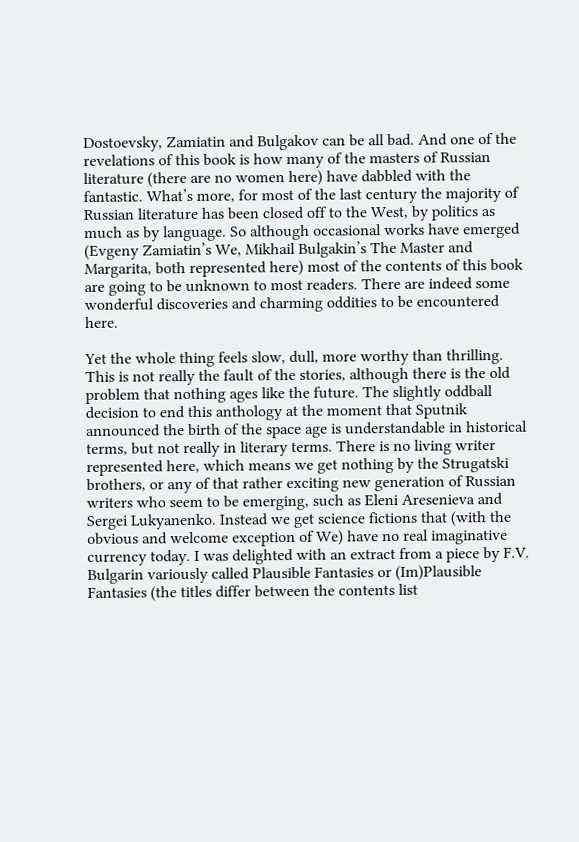Dostoevsky, Zamiatin and Bulgakov can be all bad. And one of the revelations of this book is how many of the masters of Russian literature (there are no women here) have dabbled with the fantastic. What’s more, for most of the last century the majority of Russian literature has been closed off to the West, by politics as much as by language. So although occasional works have emerged (Evgeny Zamiatin’s We, Mikhail Bulgakin’s The Master and Margarita, both represented here) most of the contents of this book are going to be unknown to most readers. There are indeed some wonderful discoveries and charming oddities to be encountered here.

Yet the whole thing feels slow, dull, more worthy than thrilling. This is not really the fault of the stories, although there is the old problem that nothing ages like the future. The slightly oddball decision to end this anthology at the moment that Sputnik announced the birth of the space age is understandable in historical terms, but not really in literary terms. There is no living writer represented here, which means we get nothing by the Strugatski brothers, or any of that rather exciting new generation of Russian writers who seem to be emerging, such as Eleni Aresenieva and Sergei Lukyanenko. Instead we get science fictions that (with the obvious and welcome exception of We) have no real imaginative currency today. I was delighted with an extract from a piece by F.V. Bulgarin variously called Plausible Fantasies or (Im)Plausible Fantasies (the titles differ between the contents list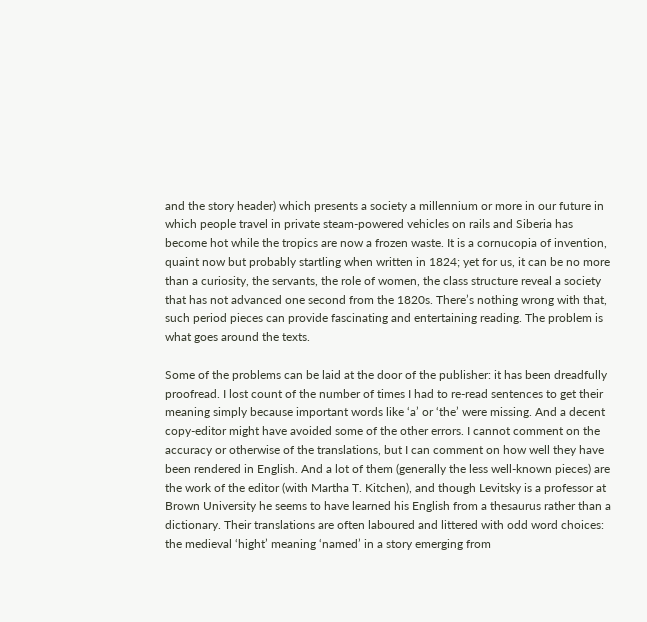and the story header) which presents a society a millennium or more in our future in which people travel in private steam-powered vehicles on rails and Siberia has become hot while the tropics are now a frozen waste. It is a cornucopia of invention, quaint now but probably startling when written in 1824; yet for us, it can be no more than a curiosity, the servants, the role of women, the class structure reveal a society that has not advanced one second from the 1820s. There’s nothing wrong with that, such period pieces can provide fascinating and entertaining reading. The problem is what goes around the texts.

Some of the problems can be laid at the door of the publisher: it has been dreadfully proofread. I lost count of the number of times I had to re-read sentences to get their meaning simply because important words like ‘a’ or ‘the’ were missing. And a decent copy-editor might have avoided some of the other errors. I cannot comment on the accuracy or otherwise of the translations, but I can comment on how well they have been rendered in English. And a lot of them (generally the less well-known pieces) are the work of the editor (with Martha T. Kitchen), and though Levitsky is a professor at Brown University he seems to have learned his English from a thesaurus rather than a dictionary. Their translations are often laboured and littered with odd word choices: the medieval ‘hight’ meaning ‘named’ in a story emerging from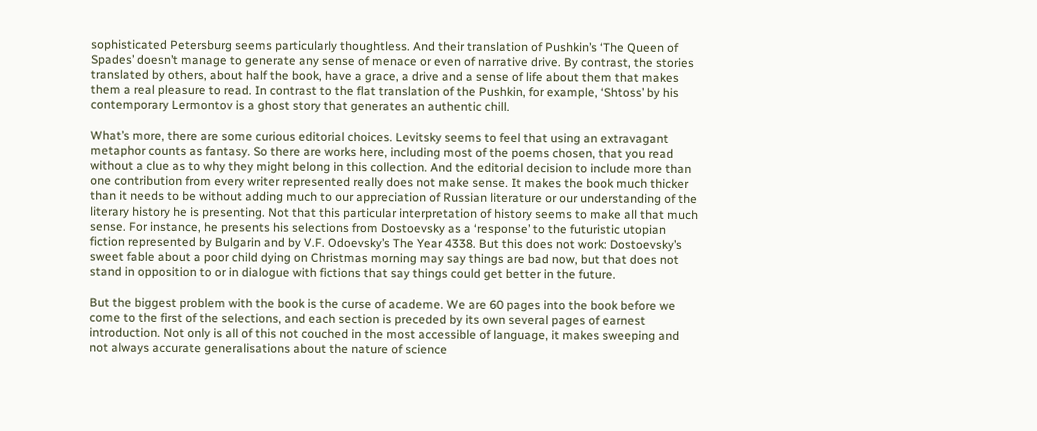sophisticated Petersburg seems particularly thoughtless. And their translation of Pushkin’s ‘The Queen of Spades’ doesn’t manage to generate any sense of menace or even of narrative drive. By contrast, the stories translated by others, about half the book, have a grace, a drive and a sense of life about them that makes them a real pleasure to read. In contrast to the flat translation of the Pushkin, for example, ‘Shtoss’ by his contemporary Lermontov is a ghost story that generates an authentic chill.

What’s more, there are some curious editorial choices. Levitsky seems to feel that using an extravagant metaphor counts as fantasy. So there are works here, including most of the poems chosen, that you read without a clue as to why they might belong in this collection. And the editorial decision to include more than one contribution from every writer represented really does not make sense. It makes the book much thicker than it needs to be without adding much to our appreciation of Russian literature or our understanding of the literary history he is presenting. Not that this particular interpretation of history seems to make all that much sense. For instance, he presents his selections from Dostoevsky as a ‘response’ to the futuristic utopian fiction represented by Bulgarin and by V.F. Odoevsky’s The Year 4338. But this does not work: Dostoevsky’s sweet fable about a poor child dying on Christmas morning may say things are bad now, but that does not stand in opposition to or in dialogue with fictions that say things could get better in the future.

But the biggest problem with the book is the curse of academe. We are 60 pages into the book before we come to the first of the selections, and each section is preceded by its own several pages of earnest introduction. Not only is all of this not couched in the most accessible of language, it makes sweeping and not always accurate generalisations about the nature of science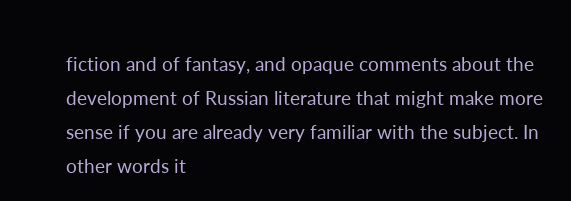fiction and of fantasy, and opaque comments about the development of Russian literature that might make more sense if you are already very familiar with the subject. In other words it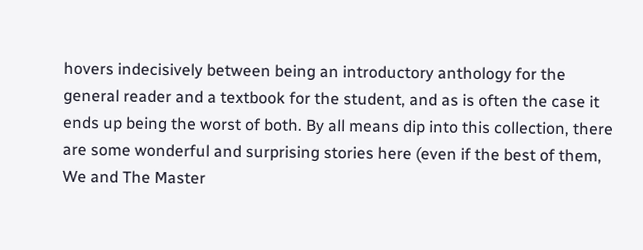hovers indecisively between being an introductory anthology for the general reader and a textbook for the student, and as is often the case it ends up being the worst of both. By all means dip into this collection, there are some wonderful and surprising stories here (even if the best of them, We and The Master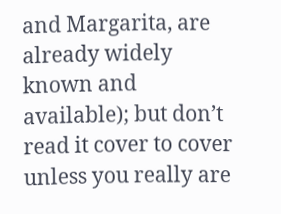and Margarita, are already widely known and available); but don’t read it cover to cover unless you really are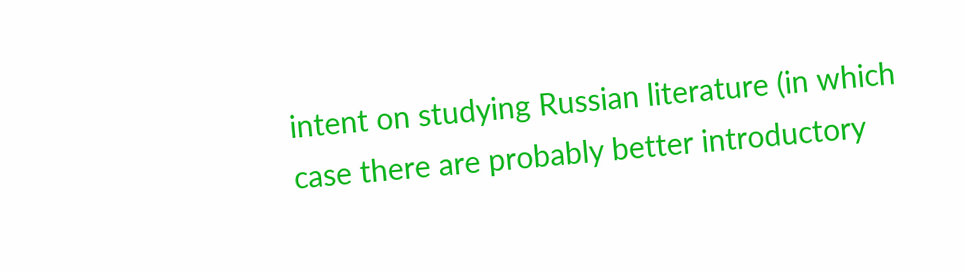intent on studying Russian literature (in which case there are probably better introductory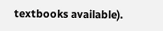textbooks available).